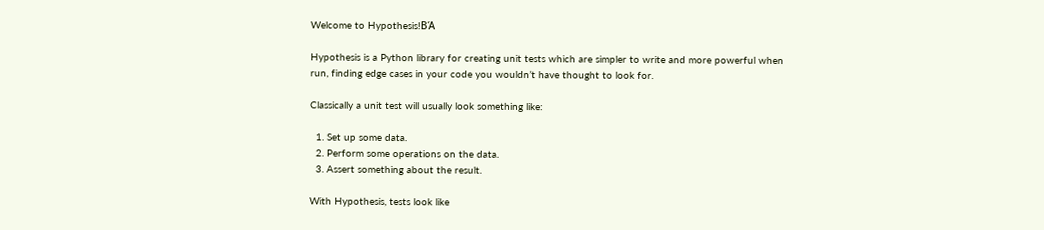Welcome to Hypothesis!ΒΆ

Hypothesis is a Python library for creating unit tests which are simpler to write and more powerful when run, finding edge cases in your code you wouldn’t have thought to look for.

Classically a unit test will usually look something like:

  1. Set up some data.
  2. Perform some operations on the data.
  3. Assert something about the result.

With Hypothesis, tests look like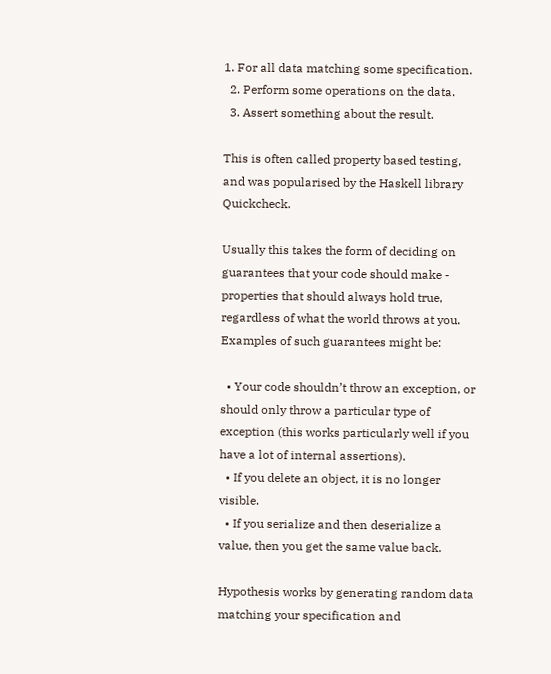1. For all data matching some specification.
  2. Perform some operations on the data.
  3. Assert something about the result.

This is often called property based testing, and was popularised by the Haskell library Quickcheck.

Usually this takes the form of deciding on guarantees that your code should make - properties that should always hold true, regardless of what the world throws at you. Examples of such guarantees might be:

  • Your code shouldn’t throw an exception, or should only throw a particular type of exception (this works particularly well if you have a lot of internal assertions).
  • If you delete an object, it is no longer visible.
  • If you serialize and then deserialize a value, then you get the same value back.

Hypothesis works by generating random data matching your specification and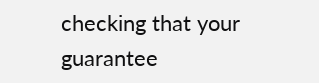checking that your guarantee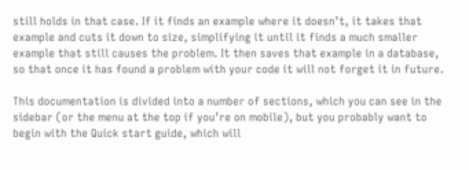still holds in that case. If it finds an example where it doesn’t, it takes that example and cuts it down to size, simplifying it until it finds a much smaller example that still causes the problem. It then saves that example in a database, so that once it has found a problem with your code it will not forget it in future.

This documentation is divided into a number of sections, which you can see in the sidebar (or the menu at the top if you’re on mobile), but you probably want to begin with the Quick start guide, which will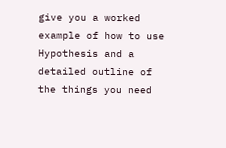give you a worked example of how to use Hypothesis and a detailed outline of the things you need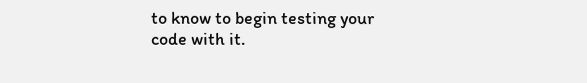to know to begin testing your code with it.